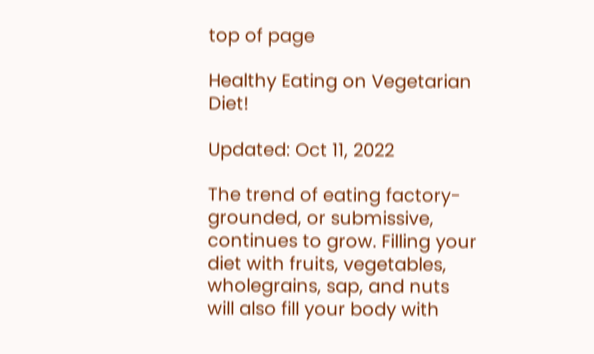top of page

Healthy Eating on Vegetarian Diet!

Updated: Oct 11, 2022

The trend of eating factory- grounded, or submissive, continues to grow. Filling your diet with fruits, vegetables, wholegrains, sap, and nuts will also fill your body with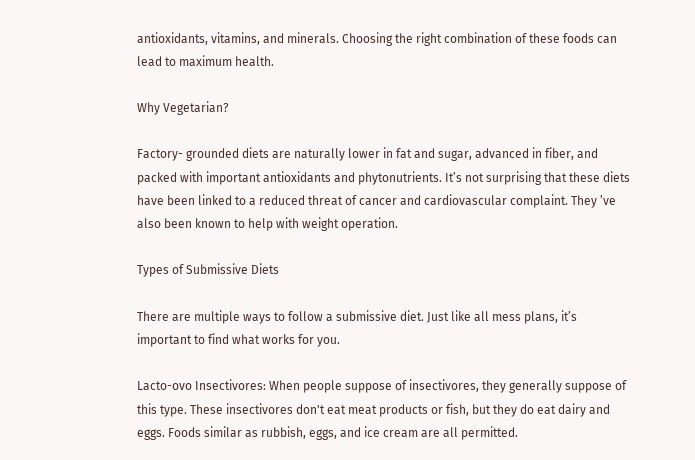antioxidants, vitamins, and minerals. Choosing the right combination of these foods can lead to maximum health.

Why Vegetarian?

Factory- grounded diets are naturally lower in fat and sugar, advanced in fiber, and packed with important antioxidants and phytonutrients. It’s not surprising that these diets have been linked to a reduced threat of cancer and cardiovascular complaint. They ’ve also been known to help with weight operation.

Types of Submissive Diets

There are multiple ways to follow a submissive diet. Just like all mess plans, it’s important to find what works for you.

Lacto-ovo Insectivores: When people suppose of insectivores, they generally suppose of this type. These insectivores don't eat meat products or fish, but they do eat dairy and eggs. Foods similar as rubbish, eggs, and ice cream are all permitted.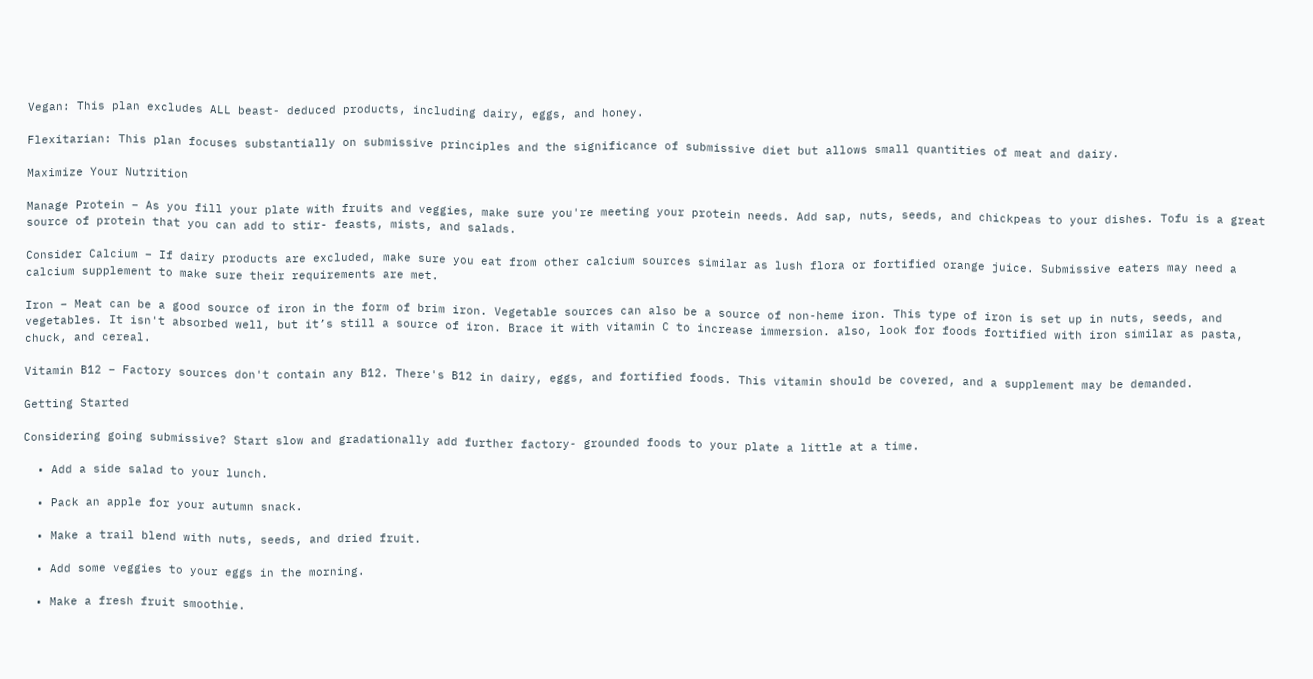Vegan: This plan excludes ALL beast- deduced products, including dairy, eggs, and honey.

Flexitarian: This plan focuses substantially on submissive principles and the significance of submissive diet but allows small quantities of meat and dairy.

Maximize Your Nutrition

Manage Protein – As you fill your plate with fruits and veggies, make sure you're meeting your protein needs. Add sap, nuts, seeds, and chickpeas to your dishes. Tofu is a great source of protein that you can add to stir- feasts, mists, and salads.

Consider Calcium – If dairy products are excluded, make sure you eat from other calcium sources similar as lush flora or fortified orange juice. Submissive eaters may need a calcium supplement to make sure their requirements are met.

Iron – Meat can be a good source of iron in the form of brim iron. Vegetable sources can also be a source of non-heme iron. This type of iron is set up in nuts, seeds, and vegetables. It isn't absorbed well, but it’s still a source of iron. Brace it with vitamin C to increase immersion. also, look for foods fortified with iron similar as pasta, chuck, and cereal.

Vitamin B12 – Factory sources don't contain any B12. There's B12 in dairy, eggs, and fortified foods. This vitamin should be covered, and a supplement may be demanded.

Getting Started

Considering going submissive? Start slow and gradationally add further factory- grounded foods to your plate a little at a time.

  • Add a side salad to your lunch.

  • Pack an apple for your autumn snack.

  • Make a trail blend with nuts, seeds, and dried fruit.

  • Add some veggies to your eggs in the morning.

  • Make a fresh fruit smoothie.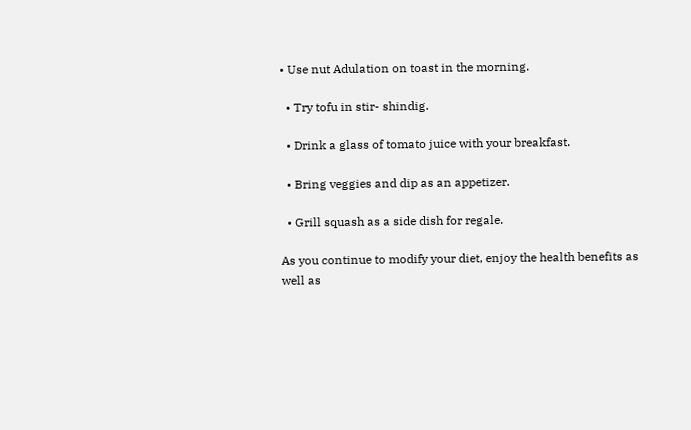• Use nut Adulation on toast in the morning.

  • Try tofu in stir- shindig.

  • Drink a glass of tomato juice with your breakfast.

  • Bring veggies and dip as an appetizer.

  • Grill squash as a side dish for regale.

As you continue to modify your diet, enjoy the health benefits as well as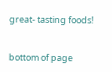great- tasting foods!


bottom of page